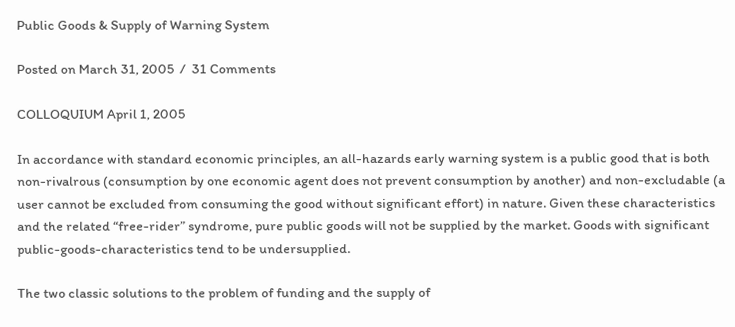Public Goods & Supply of Warning System

Posted on March 31, 2005  /  31 Comments

COLLOQUIUM April 1, 2005

In accordance with standard economic principles, an all-hazards early warning system is a public good that is both non-rivalrous (consumption by one economic agent does not prevent consumption by another) and non-excludable (a user cannot be excluded from consuming the good without significant effort) in nature. Given these characteristics and the related “free-rider” syndrome, pure public goods will not be supplied by the market. Goods with significant public-goods-characteristics tend to be undersupplied.

The two classic solutions to the problem of funding and the supply of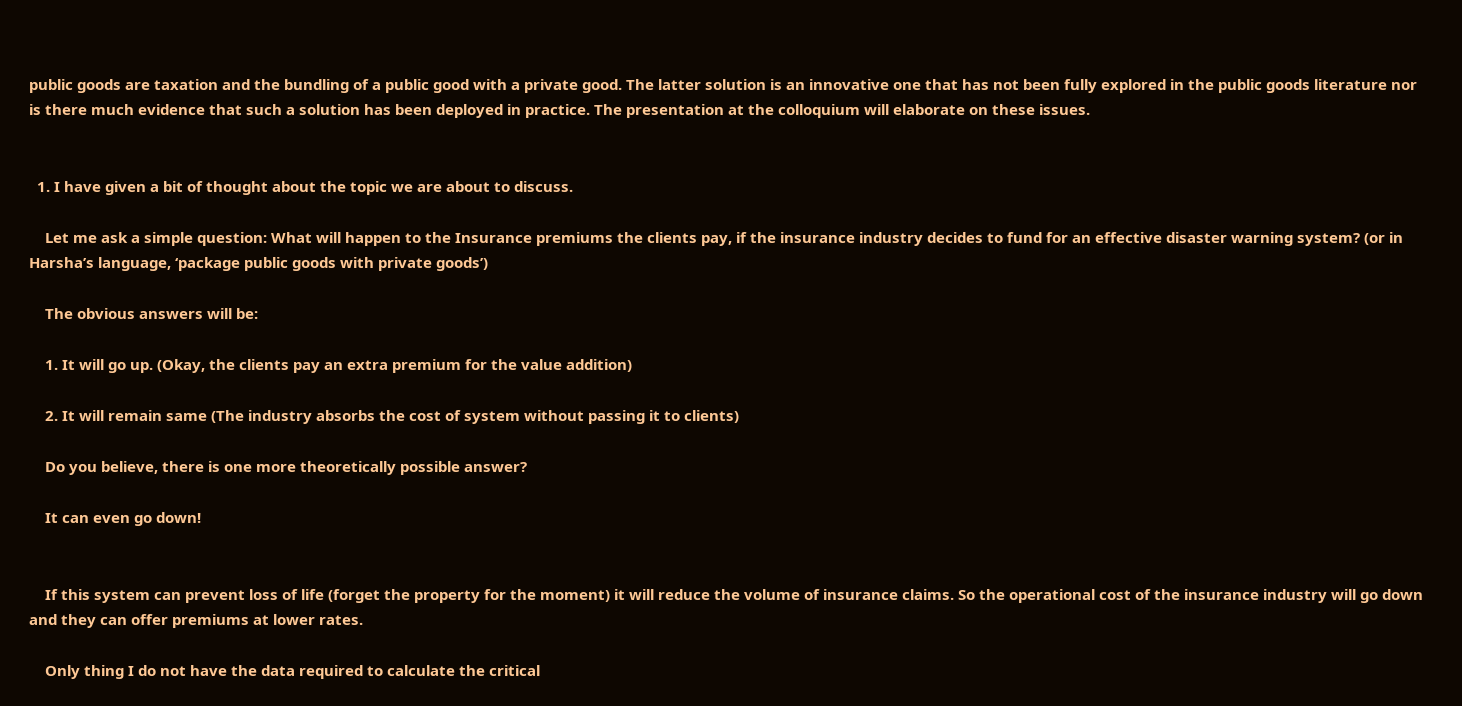public goods are taxation and the bundling of a public good with a private good. The latter solution is an innovative one that has not been fully explored in the public goods literature nor is there much evidence that such a solution has been deployed in practice. The presentation at the colloquium will elaborate on these issues.


  1. I have given a bit of thought about the topic we are about to discuss.

    Let me ask a simple question: What will happen to the Insurance premiums the clients pay, if the insurance industry decides to fund for an effective disaster warning system? (or in Harsha’s language, ‘package public goods with private goods’)

    The obvious answers will be:

    1. It will go up. (Okay, the clients pay an extra premium for the value addition)

    2. It will remain same (The industry absorbs the cost of system without passing it to clients)

    Do you believe, there is one more theoretically possible answer?

    It can even go down!


    If this system can prevent loss of life (forget the property for the moment) it will reduce the volume of insurance claims. So the operational cost of the insurance industry will go down and they can offer premiums at lower rates.

    Only thing I do not have the data required to calculate the critical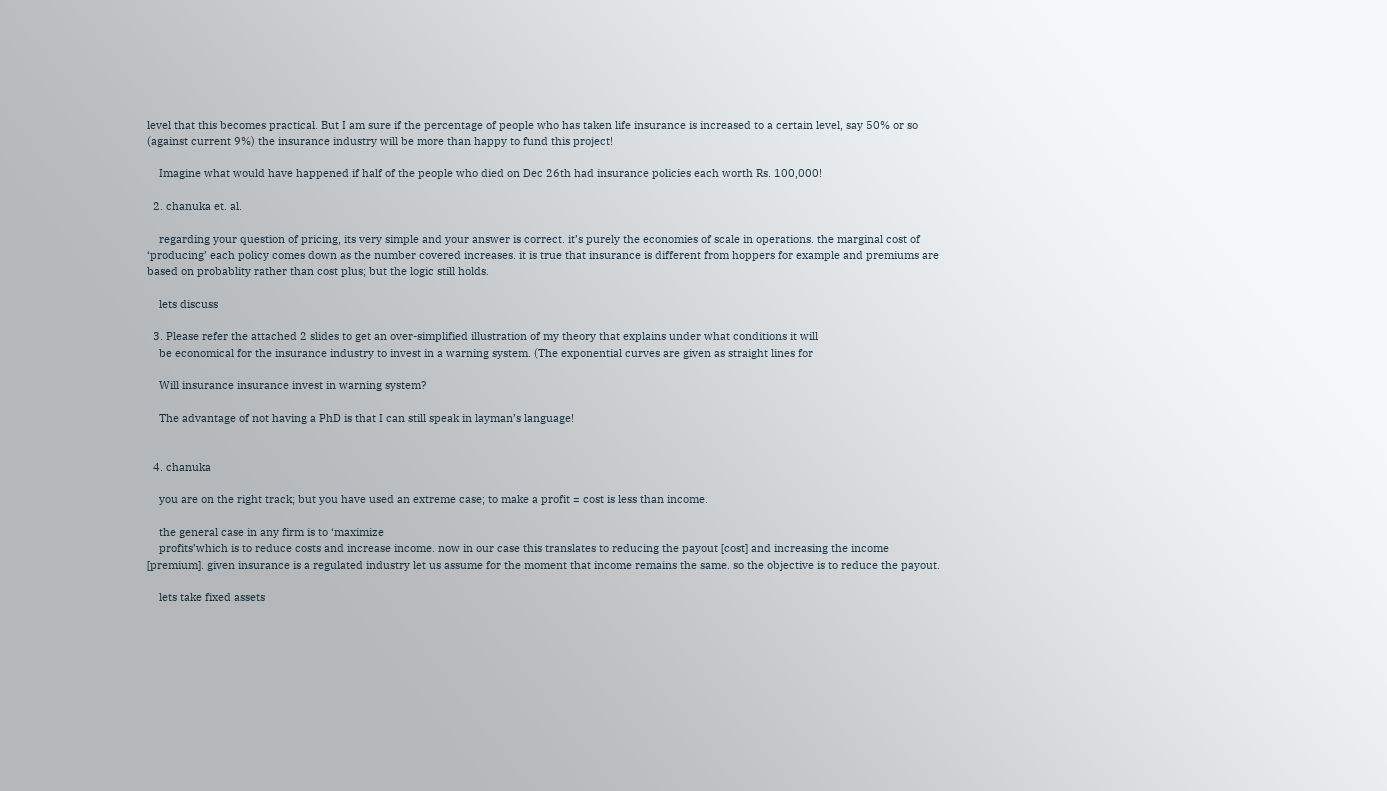level that this becomes practical. But I am sure if the percentage of people who has taken life insurance is increased to a certain level, say 50% or so (against current 9%) the insurance industry will be more than happy to fund this project!

    Imagine what would have happened if half of the people who died on Dec 26th had insurance policies each worth Rs. 100,000!

  2. chanuka et. al.

    regarding your question of pricing, its very simple and your answer is correct. it’s purely the economies of scale in operations. the marginal cost of ‘producing’ each policy comes down as the number covered increases. it is true that insurance is different from hoppers for example and premiums are based on probablity rather than cost plus; but the logic still holds.

    lets discuss

  3. Please refer the attached 2 slides to get an over-simplified illustration of my theory that explains under what conditions it will
    be economical for the insurance industry to invest in a warning system. (The exponential curves are given as straight lines for

    Will insurance insurance invest in warning system?

    The advantage of not having a PhD is that I can still speak in layman’s language!


  4. chanuka

    you are on the right track; but you have used an extreme case; to make a profit = cost is less than income.

    the general case in any firm is to ‘maximize
    profits’which is to reduce costs and increase income. now in our case this translates to reducing the payout [cost] and increasing the income [premium]. given insurance is a regulated industry let us assume for the moment that income remains the same. so the objective is to reduce the payout.

    lets take fixed assets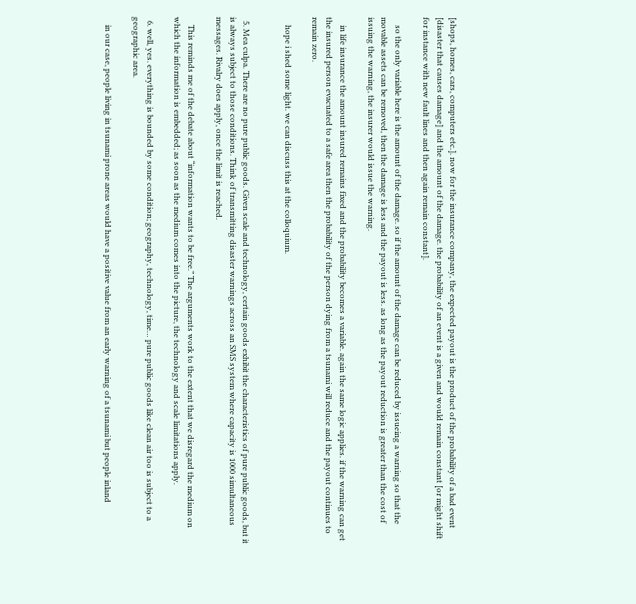[shops, homes, cars, computers etc.]. now for the insurance company, the expected payout is the product of the probability of a bad event [disaster that causes damage] and the amount of the damage. the probability of an event is a given and would remain constant [or might shift for instance with new fault lines and then again remain constant].

    so the only variable here is the amount of the damage. so if the amount of the damage can be reduced by issueing a warning so that the movable assets can be removed, then the damage is less and the payout is less. as long as the payout reduction is greater than the cost of issuing the warning, the insurer would issue the warning.

    in life insurance the amount insured remains fixed and the probability becomes a variable. again the same logic applies. if the warning can get the insured person evacuated to a safe area then the probability of the person dying from a tsunami will reduce and the payout continues to remain zero.

    hope i shed some light. we can discuss this at the colloquium.


  5. Mea culpa. There are no pure public goods. Given scale and technology, certain goods exhibit the characteristics of pure public goods, but it is always subject to those conditions. Think of transmitting disaster warnings across an SMS system where capacity is 1000 simultaneous messages. Rivalry does apply, once the limit is reached.

    This reminds me of the debate about “information wants to be free.” The arguments work to the extent that we disregard the medium on which the information is embedded; as soon as the medium comes into the picture, the technology and scale limitations apply.

  6. well, yes. everything is bounded by some condition; geography, technology, time… pure public goods like clean air too is subject to a geographic area.

    in our case, people living in tsunami prone areas would have a positive value from an early warning of a tsunami but people inland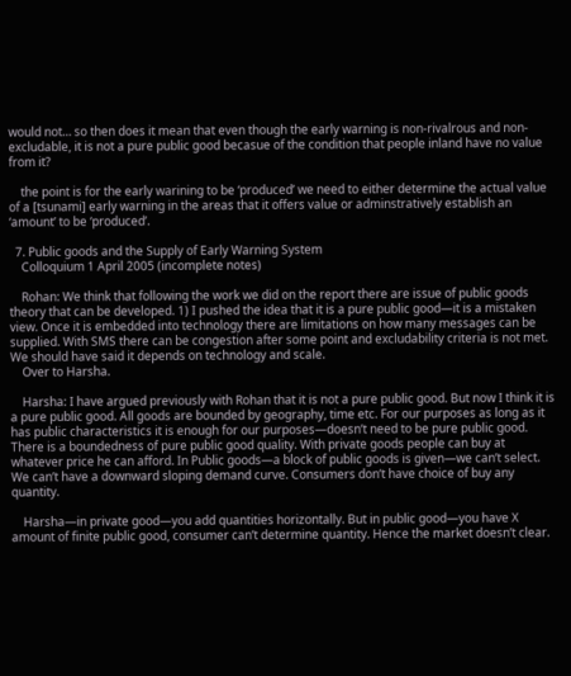would not… so then does it mean that even though the early warning is non-rivalrous and non-excludable, it is not a pure public good becasue of the condition that people inland have no value from it?

    the point is for the early warining to be ‘produced’ we need to either determine the actual value of a [tsunami] early warning in the areas that it offers value or adminstratively establish an ‘amount’ to be ‘produced’.

  7. Public goods and the Supply of Early Warning System
    Colloquium 1 April 2005 (incomplete notes)

    Rohan: We think that following the work we did on the report there are issue of public goods theory that can be developed. 1) I pushed the idea that it is a pure public good—it is a mistaken view. Once it is embedded into technology there are limitations on how many messages can be supplied. With SMS there can be congestion after some point and excludability criteria is not met. We should have said it depends on technology and scale.
    Over to Harsha.

    Harsha: I have argued previously with Rohan that it is not a pure public good. But now I think it is a pure public good. All goods are bounded by geography, time etc. For our purposes as long as it has public characteristics it is enough for our purposes—doesn’t need to be pure public good. There is a boundedness of pure public good quality. With private goods people can buy at whatever price he can afford. In Public goods—a block of public goods is given—we can’t select. We can’t have a downward sloping demand curve. Consumers don’t have choice of buy any quantity.

    Harsha—in private good—you add quantities horizontally. But in public good—you have X amount of finite public good, consumer can’t determine quantity. Hence the market doesn’t clear.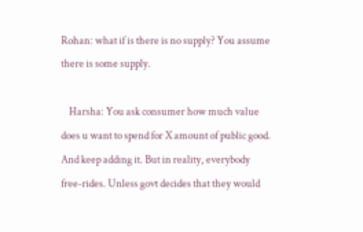Rohan: what if is there is no supply? You assume there is some supply.

    Harsha: You ask consumer how much value does u want to spend for X amount of public good. And keep adding it. But in reality, everybody free-rides. Unless govt decides that they would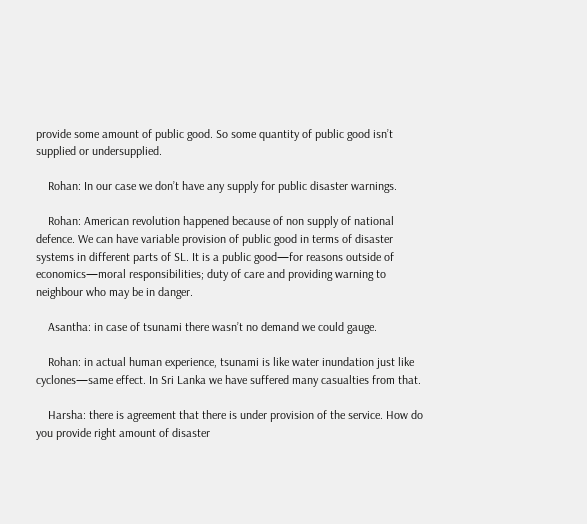provide some amount of public good. So some quantity of public good isn’t supplied or undersupplied.

    Rohan: In our case we don’t have any supply for public disaster warnings.

    Rohan: American revolution happened because of non supply of national defence. We can have variable provision of public good in terms of disaster systems in different parts of SL. It is a public good—for reasons outside of economics—moral responsibilities; duty of care and providing warning to neighbour who may be in danger.

    Asantha: in case of tsunami there wasn’t no demand we could gauge.

    Rohan: in actual human experience, tsunami is like water inundation just like cyclones—same effect. In Sri Lanka we have suffered many casualties from that.

    Harsha: there is agreement that there is under provision of the service. How do you provide right amount of disaster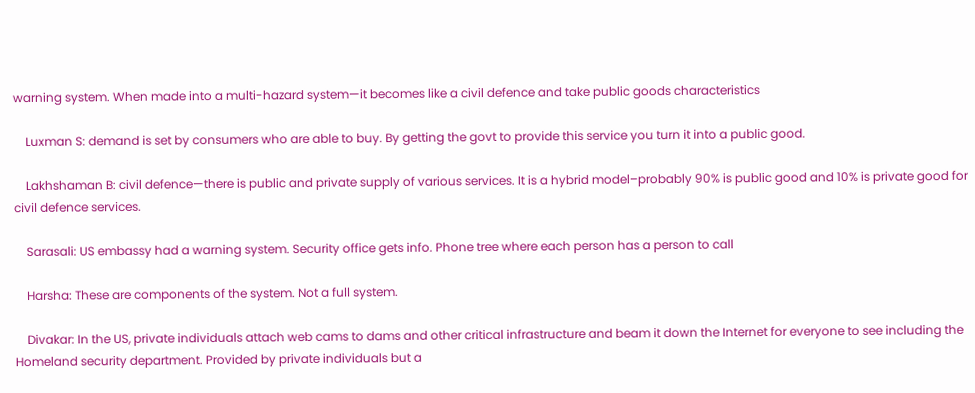warning system. When made into a multi-hazard system—it becomes like a civil defence and take public goods characteristics

    Luxman S: demand is set by consumers who are able to buy. By getting the govt to provide this service you turn it into a public good.

    Lakhshaman B: civil defence—there is public and private supply of various services. It is a hybrid model–probably 90% is public good and 10% is private good for civil defence services.

    Sarasali: US embassy had a warning system. Security office gets info. Phone tree where each person has a person to call

    Harsha: These are components of the system. Not a full system.

    Divakar: In the US, private individuals attach web cams to dams and other critical infrastructure and beam it down the Internet for everyone to see including the Homeland security department. Provided by private individuals but a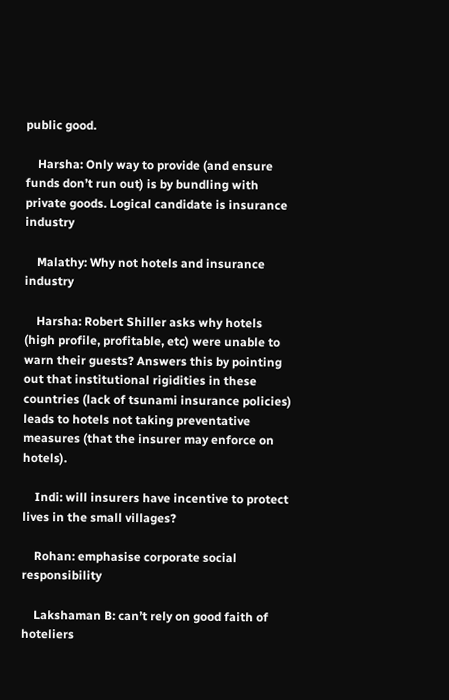public good.

    Harsha: Only way to provide (and ensure funds don’t run out) is by bundling with private goods. Logical candidate is insurance industry

    Malathy: Why not hotels and insurance industry

    Harsha: Robert Shiller asks why hotels (high profile, profitable, etc) were unable to warn their guests? Answers this by pointing out that institutional rigidities in these countries (lack of tsunami insurance policies) leads to hotels not taking preventative measures (that the insurer may enforce on hotels).

    Indi: will insurers have incentive to protect lives in the small villages?

    Rohan: emphasise corporate social responsibility

    Lakshaman B: can’t rely on good faith of hoteliers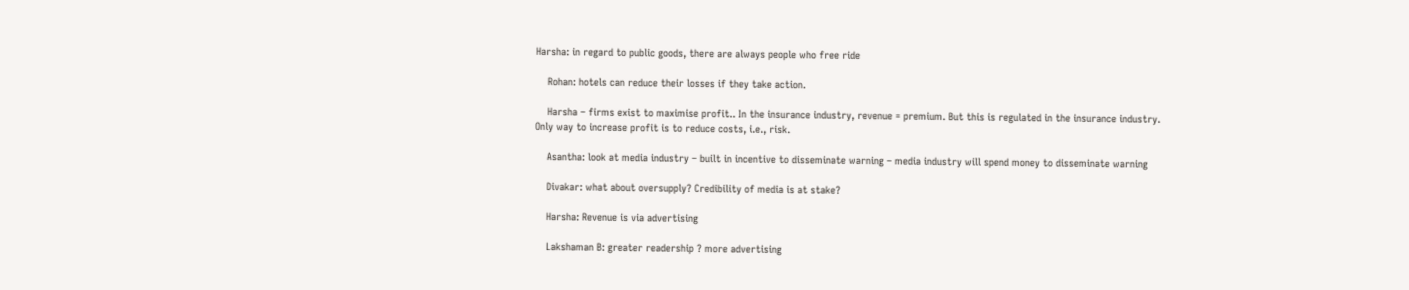Harsha: in regard to public goods, there are always people who free ride

    Rohan: hotels can reduce their losses if they take action.

    Harsha – firms exist to maximise profit.. In the insurance industry, revenue = premium. But this is regulated in the insurance industry. Only way to increase profit is to reduce costs, i.e., risk.

    Asantha: look at media industry – built in incentive to disseminate warning – media industry will spend money to disseminate warning

    Divakar: what about oversupply? Credibility of media is at stake?

    Harsha: Revenue is via advertising

    Lakshaman B: greater readership ? more advertising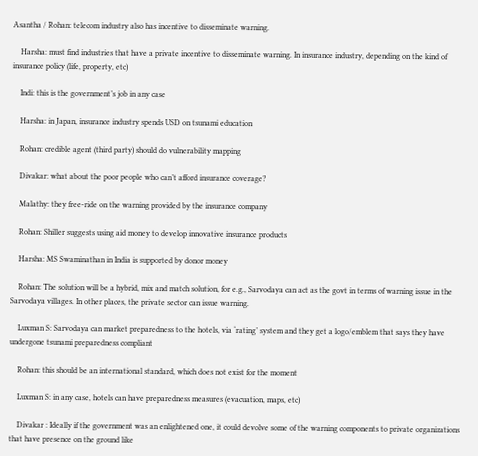Asantha / Rohan: telecom industry also has incentive to disseminate warning.

    Harsha: must find industries that have a private incentive to disseminate warning. In insurance industry, depending on the kind of insurance policy (life, property, etc)

    Indi: this is the government’s job in any case

    Harsha: in Japan, insurance industry spends USD on tsunami education

    Rohan: credible agent (third party) should do vulnerability mapping

    Divakar: what about the poor people who can’t afford insurance coverage?

    Malathy: they free-ride on the warning provided by the insurance company

    Rohan: Shiller suggests using aid money to develop innovative insurance products

    Harsha: MS Swaminathan in India is supported by donor money

    Rohan: The solution will be a hybrid, mix and match solution, for e.g., Sarvodaya can act as the govt in terms of warning issue in the Sarvodaya villages. In other places, the private sector can issue warning.

    Luxman S: Sarvodaya can market preparedness to the hotels, via ‘rating’ system and they get a logo/emblem that says they have undergone tsunami preparedness compliant

    Rohan: this should be an international standard, which does not exist for the moment

    Luxman S: in any case, hotels can have preparedness measures (evacuation, maps, etc)

    Divakar : Ideally if the government was an enlightened one, it could devolve some of the warning components to private organizations that have presence on the ground like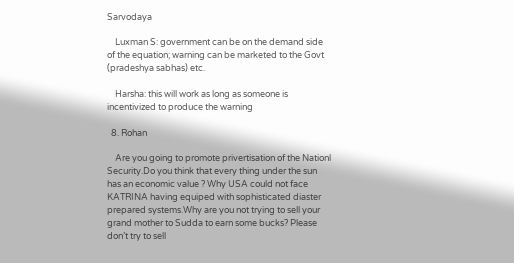Sarvodaya

    Luxman S: government can be on the demand side of the equation; warning can be marketed to the Govt (pradeshya sabhas) etc.

    Harsha: this will work as long as someone is incentivized to produce the warning

  8. Rohan

    Are you going to promote privertisation of the Nationl Security.Do you think that every thing under the sun has an economic value ? Why USA could not face KATRINA having equiped with sophisticated diaster prepared systems.Why are you not trying to sell your grand mother to Sudda to earn some bucks? Please don’t try to sell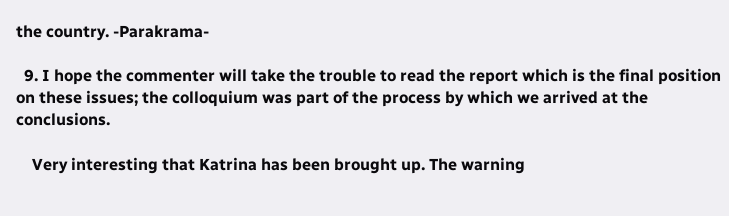the country. -Parakrama-

  9. I hope the commenter will take the trouble to read the report which is the final position on these issues; the colloquium was part of the process by which we arrived at the conclusions.

    Very interesting that Katrina has been brought up. The warning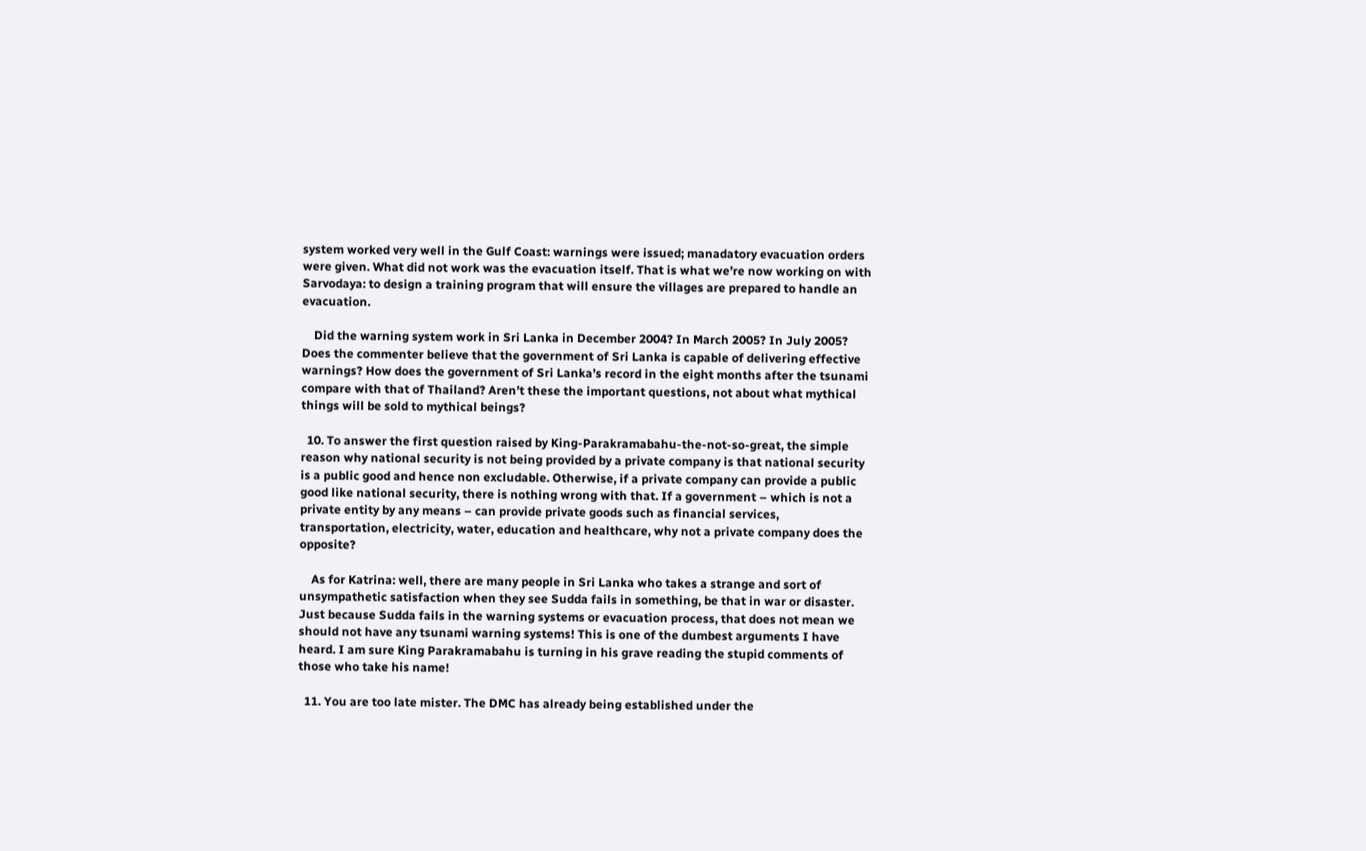system worked very well in the Gulf Coast: warnings were issued; manadatory evacuation orders were given. What did not work was the evacuation itself. That is what we’re now working on with Sarvodaya: to design a training program that will ensure the villages are prepared to handle an evacuation.

    Did the warning system work in Sri Lanka in December 2004? In March 2005? In July 2005? Does the commenter believe that the government of Sri Lanka is capable of delivering effective warnings? How does the government of Sri Lanka’s record in the eight months after the tsunami compare with that of Thailand? Aren’t these the important questions, not about what mythical things will be sold to mythical beings?

  10. To answer the first question raised by King-Parakramabahu-the-not-so-great, the simple reason why national security is not being provided by a private company is that national security is a public good and hence non excludable. Otherwise, if a private company can provide a public good like national security, there is nothing wrong with that. If a government – which is not a private entity by any means – can provide private goods such as financial services, transportation, electricity, water, education and healthcare, why not a private company does the opposite?

    As for Katrina: well, there are many people in Sri Lanka who takes a strange and sort of unsympathetic satisfaction when they see Sudda fails in something, be that in war or disaster. Just because Sudda fails in the warning systems or evacuation process, that does not mean we should not have any tsunami warning systems! This is one of the dumbest arguments I have heard. I am sure King Parakramabahu is turning in his grave reading the stupid comments of those who take his name!

  11. You are too late mister. The DMC has already being established under the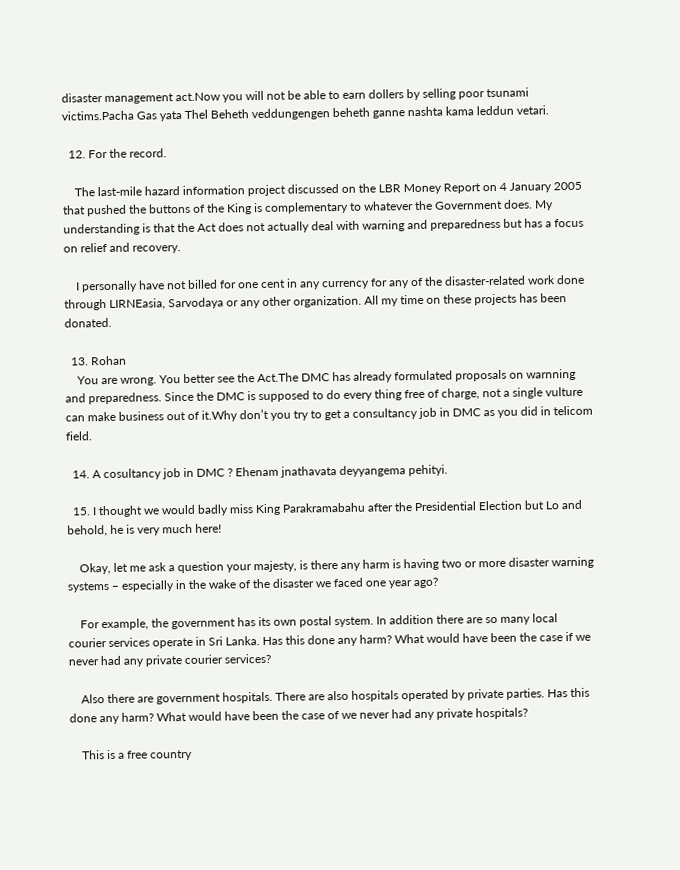disaster management act.Now you will not be able to earn dollers by selling poor tsunami victims.Pacha Gas yata Thel Beheth veddungengen beheth ganne nashta kama leddun vetari.

  12. For the record.

    The last-mile hazard information project discussed on the LBR Money Report on 4 January 2005 that pushed the buttons of the King is complementary to whatever the Government does. My understanding is that the Act does not actually deal with warning and preparedness but has a focus on relief and recovery.

    I personally have not billed for one cent in any currency for any of the disaster-related work done through LIRNEasia, Sarvodaya or any other organization. All my time on these projects has been donated.

  13. Rohan
    You are wrong. You better see the Act.The DMC has already formulated proposals on warnning and preparedness. Since the DMC is supposed to do every thing free of charge, not a single vulture can make business out of it.Why don’t you try to get a consultancy job in DMC as you did in telicom field.

  14. A cosultancy job in DMC ? Ehenam jnathavata deyyangema pehityi.

  15. I thought we would badly miss King Parakramabahu after the Presidential Election but Lo and behold, he is very much here!

    Okay, let me ask a question your majesty, is there any harm is having two or more disaster warning systems – especially in the wake of the disaster we faced one year ago?

    For example, the government has its own postal system. In addition there are so many local courier services operate in Sri Lanka. Has this done any harm? What would have been the case if we never had any private courier services?

    Also there are government hospitals. There are also hospitals operated by private parties. Has this done any harm? What would have been the case of we never had any private hospitals?

    This is a free country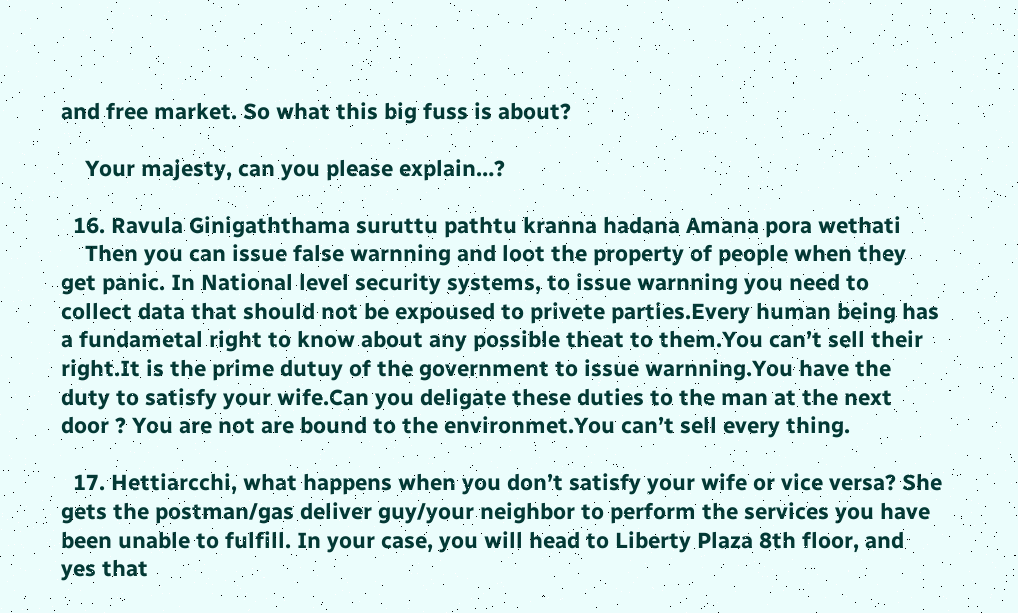and free market. So what this big fuss is about?

    Your majesty, can you please explain…?

  16. Ravula Ginigaththama suruttu pathtu kranna hadana Amana pora wethati
    Then you can issue false warnning and loot the property of people when they get panic. In National level security systems, to issue warnning you need to collect data that should not be expoused to privete parties.Every human being has a fundametal right to know about any possible theat to them.You can’t sell their right.It is the prime dutuy of the government to issue warnning.You have the duty to satisfy your wife.Can you deligate these duties to the man at the next door ? You are not are bound to the environmet.You can’t sell every thing.

  17. Hettiarcchi, what happens when you don’t satisfy your wife or vice versa? She gets the postman/gas deliver guy/your neighbor to perform the services you have been unable to fulfill. In your case, you will head to Liberty Plaza 8th floor, and yes that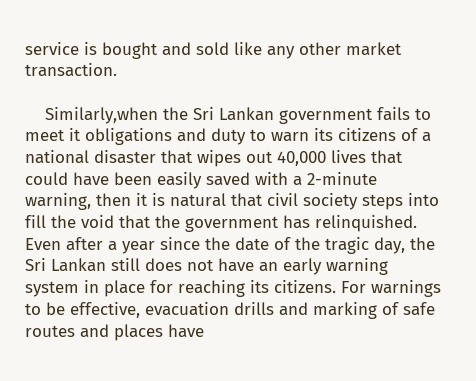service is bought and sold like any other market transaction.

    Similarly,when the Sri Lankan government fails to meet it obligations and duty to warn its citizens of a national disaster that wipes out 40,000 lives that could have been easily saved with a 2-minute warning, then it is natural that civil society steps into fill the void that the government has relinquished. Even after a year since the date of the tragic day, the Sri Lankan still does not have an early warning system in place for reaching its citizens. For warnings to be effective, evacuation drills and marking of safe routes and places have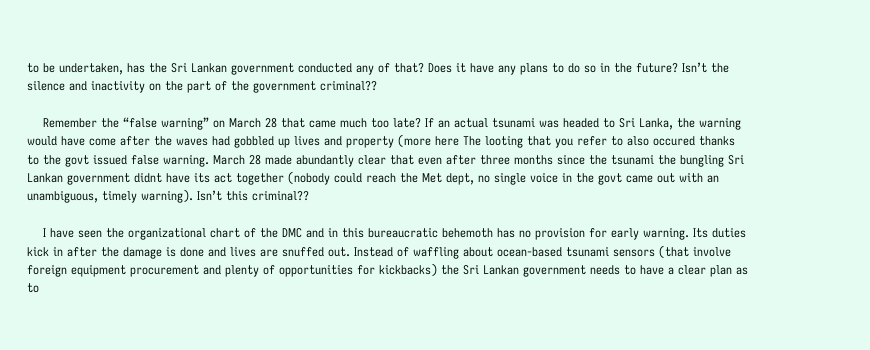to be undertaken, has the Sri Lankan government conducted any of that? Does it have any plans to do so in the future? Isn’t the silence and inactivity on the part of the government criminal??

    Remember the “false warning” on March 28 that came much too late? If an actual tsunami was headed to Sri Lanka, the warning would have come after the waves had gobbled up lives and property (more here The looting that you refer to also occured thanks to the govt issued false warning. March 28 made abundantly clear that even after three months since the tsunami the bungling Sri Lankan government didnt have its act together (nobody could reach the Met dept, no single voice in the govt came out with an unambiguous, timely warning). Isn’t this criminal??

    I have seen the organizational chart of the DMC and in this bureaucratic behemoth has no provision for early warning. Its duties kick in after the damage is done and lives are snuffed out. Instead of waffling about ocean-based tsunami sensors (that involve foreign equipment procurement and plenty of opportunities for kickbacks) the Sri Lankan government needs to have a clear plan as to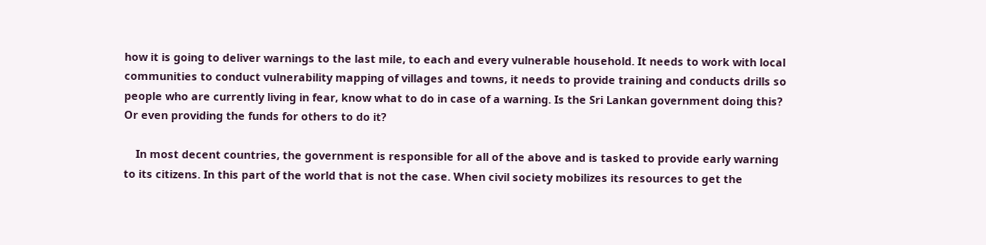how it is going to deliver warnings to the last mile, to each and every vulnerable household. It needs to work with local communities to conduct vulnerability mapping of villages and towns, it needs to provide training and conducts drills so people who are currently living in fear, know what to do in case of a warning. Is the Sri Lankan government doing this? Or even providing the funds for others to do it?

    In most decent countries, the government is responsible for all of the above and is tasked to provide early warning to its citizens. In this part of the world that is not the case. When civil society mobilizes its resources to get the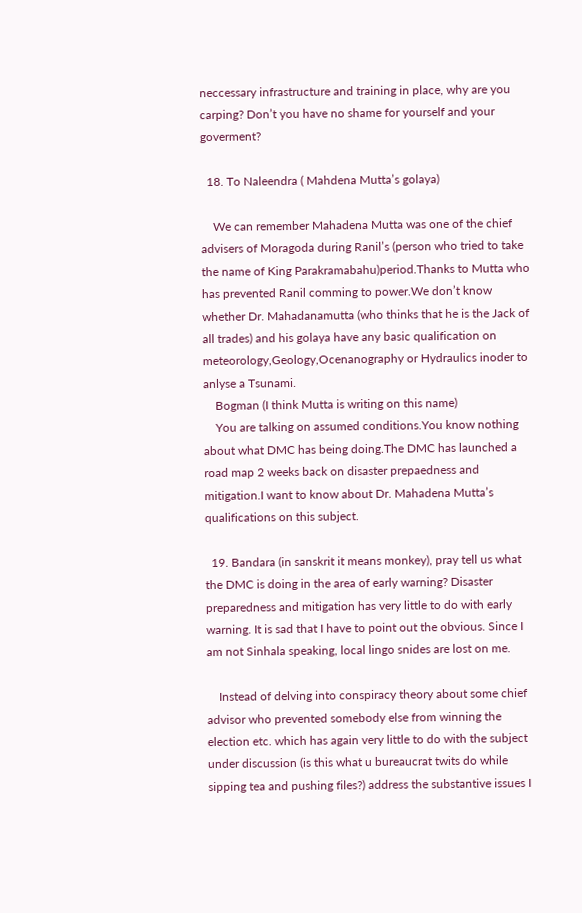neccessary infrastructure and training in place, why are you carping? Don’t you have no shame for yourself and your goverment?

  18. To Naleendra ( Mahdena Mutta’s golaya)

    We can remember Mahadena Mutta was one of the chief advisers of Moragoda during Ranil’s (person who tried to take the name of King Parakramabahu)period.Thanks to Mutta who has prevented Ranil comming to power.We don’t know whether Dr. Mahadanamutta (who thinks that he is the Jack of all trades) and his golaya have any basic qualification on meteorology,Geology,Ocenanography or Hydraulics inoder to anlyse a Tsunami.
    Bogman (I think Mutta is writing on this name)
    You are talking on assumed conditions.You know nothing about what DMC has being doing.The DMC has launched a road map 2 weeks back on disaster prepaedness and mitigation.I want to know about Dr. Mahadena Mutta’s qualifications on this subject.

  19. Bandara (in sanskrit it means monkey), pray tell us what the DMC is doing in the area of early warning? Disaster preparedness and mitigation has very little to do with early warning. It is sad that I have to point out the obvious. Since I am not Sinhala speaking, local lingo snides are lost on me.

    Instead of delving into conspiracy theory about some chief advisor who prevented somebody else from winning the election etc. which has again very little to do with the subject under discussion (is this what u bureaucrat twits do while sipping tea and pushing files?) address the substantive issues I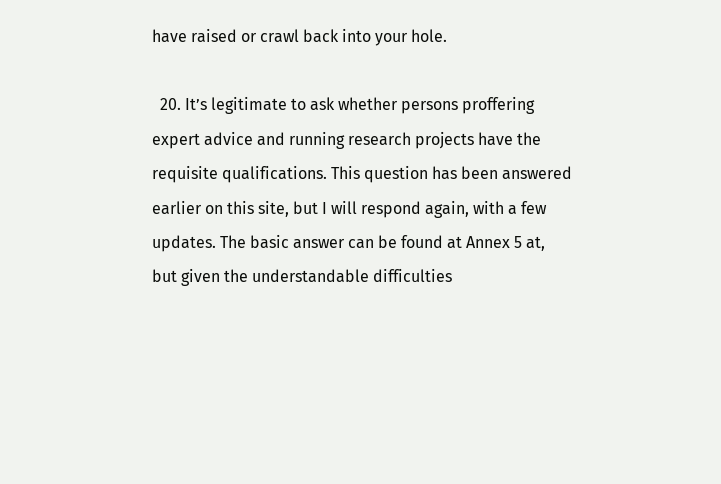have raised or crawl back into your hole.

  20. It’s legitimate to ask whether persons proffering expert advice and running research projects have the requisite qualifications. This question has been answered earlier on this site, but I will respond again, with a few updates. The basic answer can be found at Annex 5 at, but given the understandable difficulties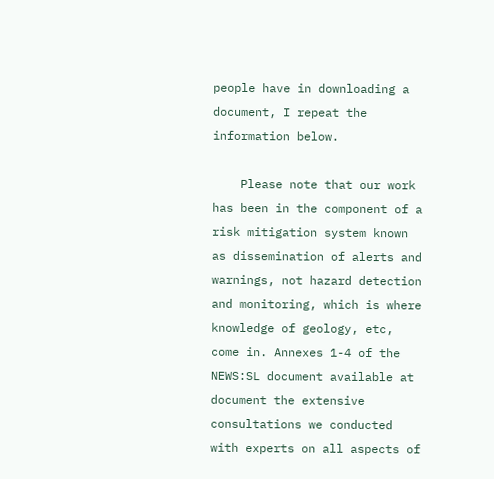people have in downloading a document, I repeat the information below.

    Please note that our work has been in the component of a risk mitigation system known as dissemination of alerts and warnings, not hazard detection and monitoring, which is where knowledge of geology, etc, come in. Annexes 1-4 of the NEWS:SL document available at document the extensive consultations we conducted with experts on all aspects of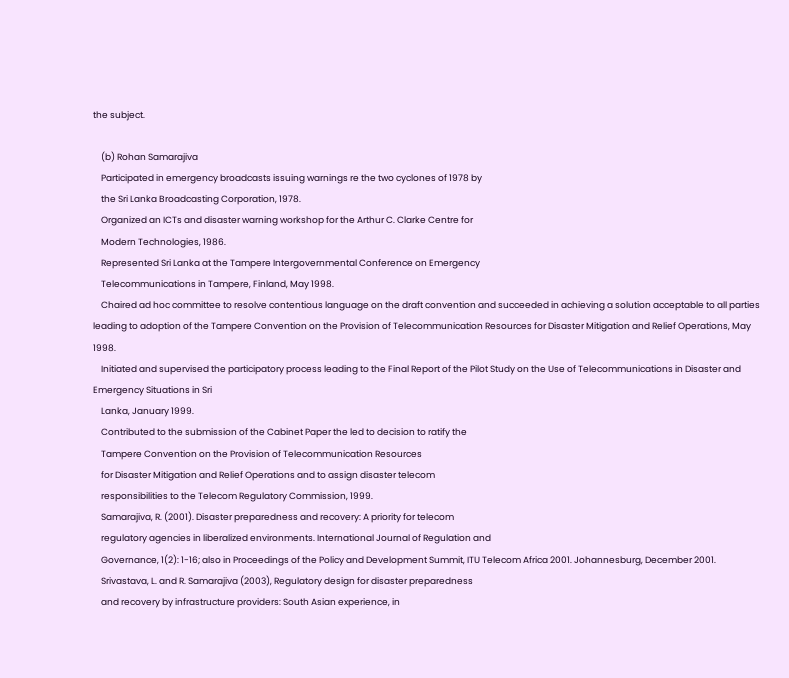the subject.

    (b) Rohan Samarajiva
    Participated in emergency broadcasts issuing warnings re the two cyclones of 1978 by
    the Sri Lanka Broadcasting Corporation, 1978.
    Organized an ICTs and disaster warning workshop for the Arthur C. Clarke Centre for
    Modern Technologies, 1986.
    Represented Sri Lanka at the Tampere Intergovernmental Conference on Emergency
    Telecommunications in Tampere, Finland, May 1998.
    Chaired ad hoc committee to resolve contentious language on the draft convention and succeeded in achieving a solution acceptable to all parties leading to adoption of the Tampere Convention on the Provision of Telecommunication Resources for Disaster Mitigation and Relief Operations, May 1998.
    Initiated and supervised the participatory process leading to the Final Report of the Pilot Study on the Use of Telecommunications in Disaster and Emergency Situations in Sri
    Lanka, January 1999.
    Contributed to the submission of the Cabinet Paper the led to decision to ratify the
    Tampere Convention on the Provision of Telecommunication Resources
    for Disaster Mitigation and Relief Operations and to assign disaster telecom
    responsibilities to the Telecom Regulatory Commission, 1999.
    Samarajiva, R. (2001). Disaster preparedness and recovery: A priority for telecom
    regulatory agencies in liberalized environments. International Journal of Regulation and
    Governance, 1(2): 1-16; also in Proceedings of the Policy and Development Summit, ITU Telecom Africa 2001. Johannesburg, December 2001.
    Srivastava, L. and R. Samarajiva (2003), Regulatory design for disaster preparedness
    and recovery by infrastructure providers: South Asian experience, in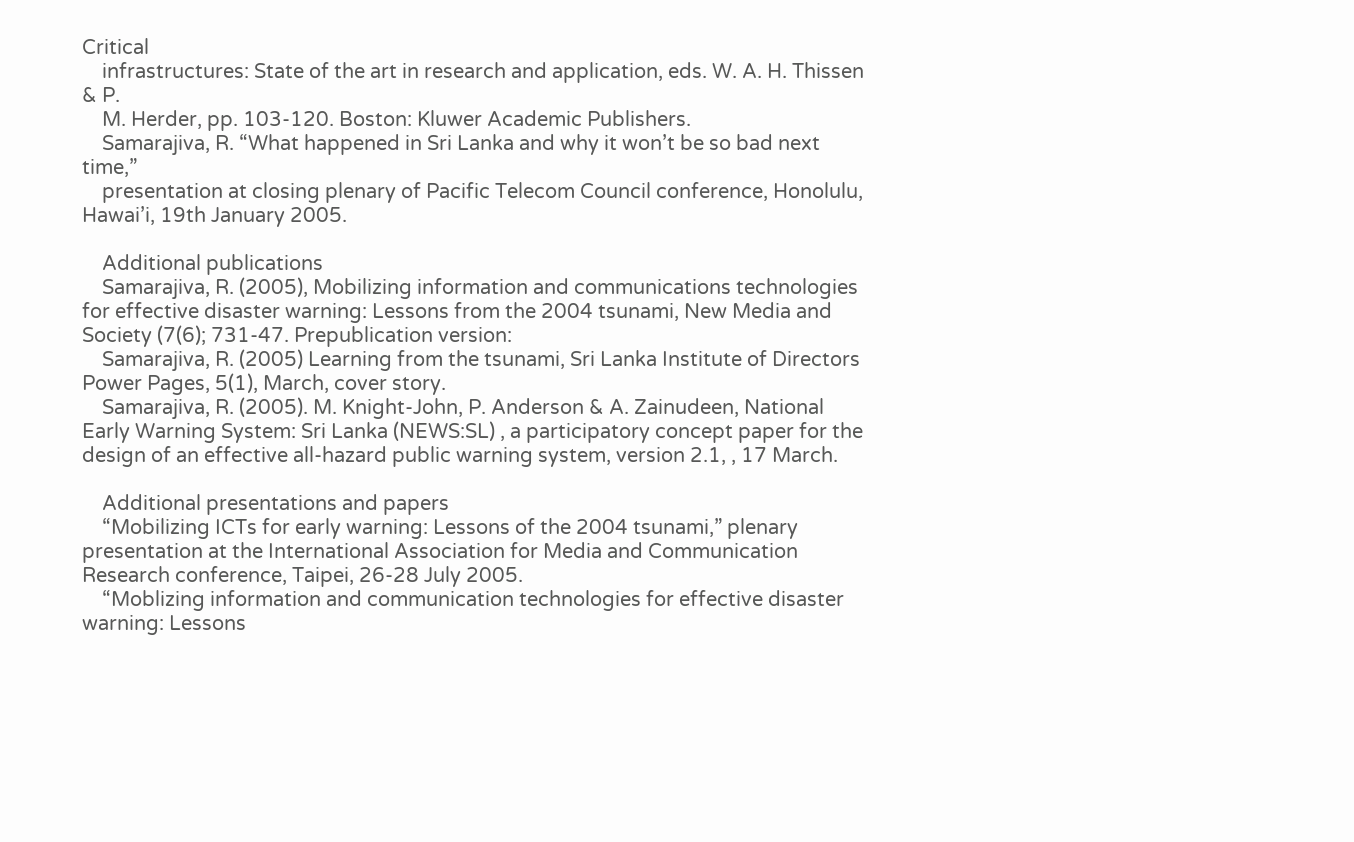Critical
    infrastructures: State of the art in research and application, eds. W. A. H. Thissen & P.
    M. Herder, pp. 103-120. Boston: Kluwer Academic Publishers.
    Samarajiva, R. “What happened in Sri Lanka and why it won’t be so bad next time,”
    presentation at closing plenary of Pacific Telecom Council conference, Honolulu, Hawai’i, 19th January 2005.

    Additional publications
    Samarajiva, R. (2005), Mobilizing information and communications technologies for effective disaster warning: Lessons from the 2004 tsunami, New Media and Society (7(6); 731-47. Prepublication version:
    Samarajiva, R. (2005) Learning from the tsunami, Sri Lanka Institute of Directors Power Pages, 5(1), March, cover story.
    Samarajiva, R. (2005). M. Knight-John, P. Anderson & A. Zainudeen, National Early Warning System: Sri Lanka (NEWS:SL) , a participatory concept paper for the design of an effective all-hazard public warning system, version 2.1, , 17 March.

    Additional presentations and papers
    “Mobilizing ICTs for early warning: Lessons of the 2004 tsunami,” plenary presentation at the International Association for Media and Communication Research conference, Taipei, 26-28 July 2005.
    “Moblizing information and communication technologies for effective disaster warning: Lessons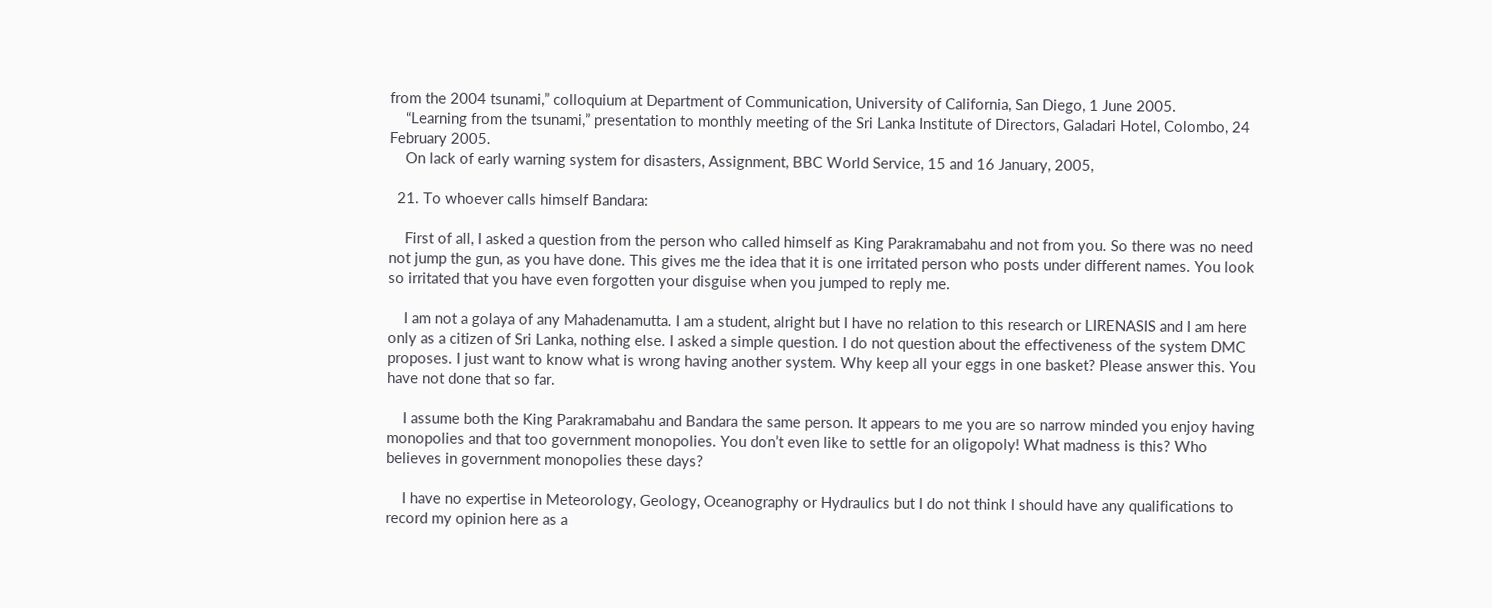from the 2004 tsunami,” colloquium at Department of Communication, University of California, San Diego, 1 June 2005.
    “Learning from the tsunami,” presentation to monthly meeting of the Sri Lanka Institute of Directors, Galadari Hotel, Colombo, 24 February 2005.
    On lack of early warning system for disasters, Assignment, BBC World Service, 15 and 16 January, 2005,

  21. To whoever calls himself Bandara:

    First of all, I asked a question from the person who called himself as King Parakramabahu and not from you. So there was no need not jump the gun, as you have done. This gives me the idea that it is one irritated person who posts under different names. You look so irritated that you have even forgotten your disguise when you jumped to reply me.

    I am not a golaya of any Mahadenamutta. I am a student, alright but I have no relation to this research or LIRENASIS and I am here only as a citizen of Sri Lanka, nothing else. I asked a simple question. I do not question about the effectiveness of the system DMC proposes. I just want to know what is wrong having another system. Why keep all your eggs in one basket? Please answer this. You have not done that so far.

    I assume both the King Parakramabahu and Bandara the same person. It appears to me you are so narrow minded you enjoy having monopolies and that too government monopolies. You don’t even like to settle for an oligopoly! What madness is this? Who believes in government monopolies these days?

    I have no expertise in Meteorology, Geology, Oceanography or Hydraulics but I do not think I should have any qualifications to record my opinion here as a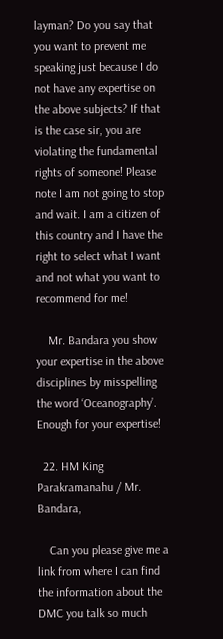layman? Do you say that you want to prevent me speaking just because I do not have any expertise on the above subjects? If that is the case sir, you are violating the fundamental rights of someone! Please note I am not going to stop and wait. I am a citizen of this country and I have the right to select what I want and not what you want to recommend for me!

    Mr. Bandara you show your expertise in the above disciplines by misspelling the word ‘Oceanography’. Enough for your expertise!

  22. HM King Parakramanahu / Mr. Bandara,

    Can you please give me a link from where I can find the information about the DMC you talk so much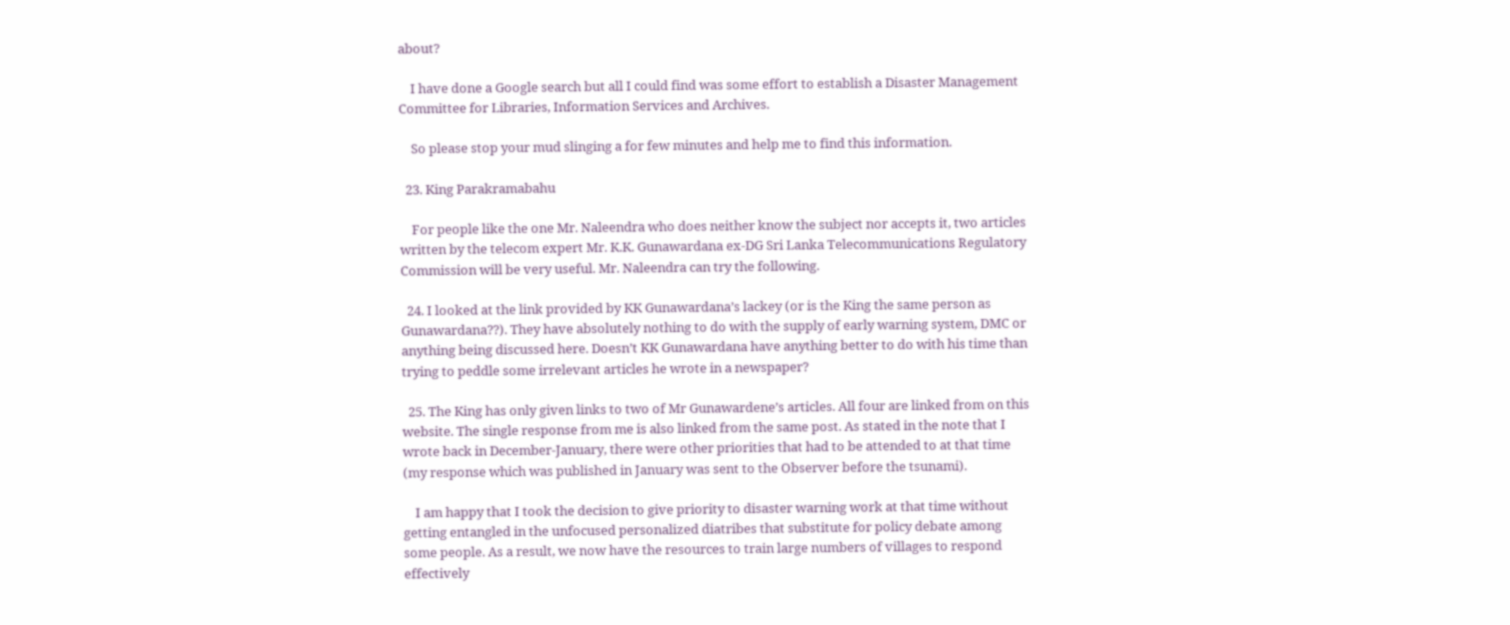about?

    I have done a Google search but all I could find was some effort to establish a Disaster Management Committee for Libraries, Information Services and Archives.

    So please stop your mud slinging a for few minutes and help me to find this information.

  23. King Parakramabahu

    For people like the one Mr. Naleendra who does neither know the subject nor accepts it, two articles written by the telecom expert Mr. K.K. Gunawardana ex-DG Sri Lanka Telecommunications Regulatory Commission will be very useful. Mr. Naleendra can try the following.

  24. I looked at the link provided by KK Gunawardana’s lackey (or is the King the same person as Gunawardana??). They have absolutely nothing to do with the supply of early warning system, DMC or anything being discussed here. Doesn’t KK Gunawardana have anything better to do with his time than trying to peddle some irrelevant articles he wrote in a newspaper?

  25. The King has only given links to two of Mr Gunawardene’s articles. All four are linked from on this website. The single response from me is also linked from the same post. As stated in the note that I wrote back in December-January, there were other priorities that had to be attended to at that time (my response which was published in January was sent to the Observer before the tsunami).

    I am happy that I took the decision to give priority to disaster warning work at that time without getting entangled in the unfocused personalized diatribes that substitute for policy debate among some people. As a result, we now have the resources to train large numbers of villages to respond effectively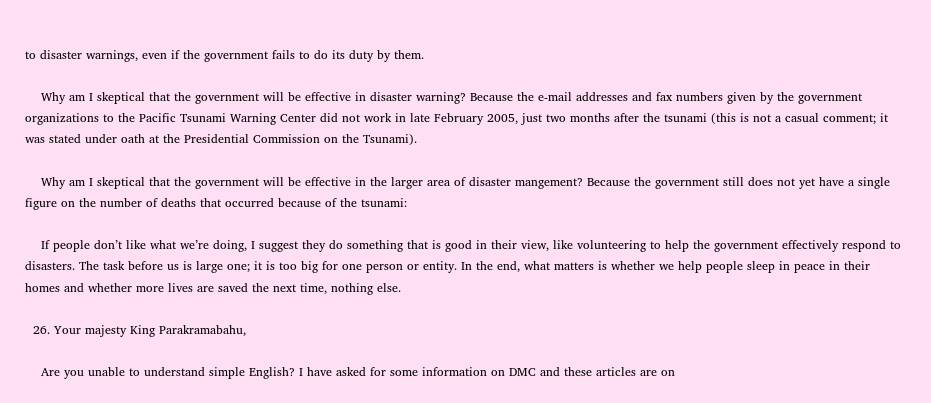to disaster warnings, even if the government fails to do its duty by them.

    Why am I skeptical that the government will be effective in disaster warning? Because the e-mail addresses and fax numbers given by the government organizations to the Pacific Tsunami Warning Center did not work in late February 2005, just two months after the tsunami (this is not a casual comment; it was stated under oath at the Presidential Commission on the Tsunami).

    Why am I skeptical that the government will be effective in the larger area of disaster mangement? Because the government still does not yet have a single figure on the number of deaths that occurred because of the tsunami:

    If people don’t like what we’re doing, I suggest they do something that is good in their view, like volunteering to help the government effectively respond to disasters. The task before us is large one; it is too big for one person or entity. In the end, what matters is whether we help people sleep in peace in their homes and whether more lives are saved the next time, nothing else.

  26. Your majesty King Parakramabahu,

    Are you unable to understand simple English? I have asked for some information on DMC and these articles are on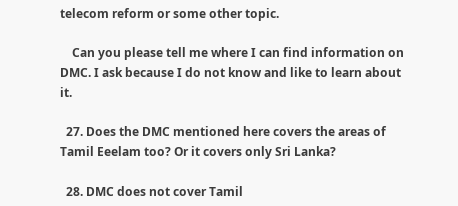telecom reform or some other topic.

    Can you please tell me where I can find information on DMC. I ask because I do not know and like to learn about it.

  27. Does the DMC mentioned here covers the areas of Tamil Eeelam too? Or it covers only Sri Lanka?

  28. DMC does not cover Tamil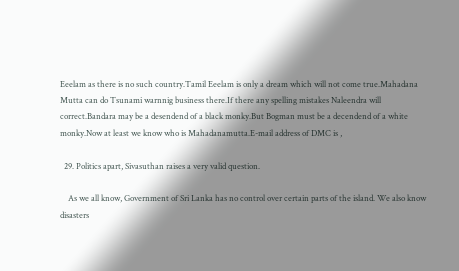Eeelam as there is no such country.Tamil Eeelam is only a dream which will not come true.Mahadana Mutta can do Tsunami warnnig business there.If there any spelling mistakes Naleendra will correct.Bandara may be a desendend of a black monky.But Bogman must be a decendend of a white monky.Now at least we know who is Mahadanamutta.E-mail address of DMC is ,

  29. Politics apart, Sivasuthan raises a very valid question.

    As we all know, Government of Sri Lanka has no control over certain parts of the island. We also know disasters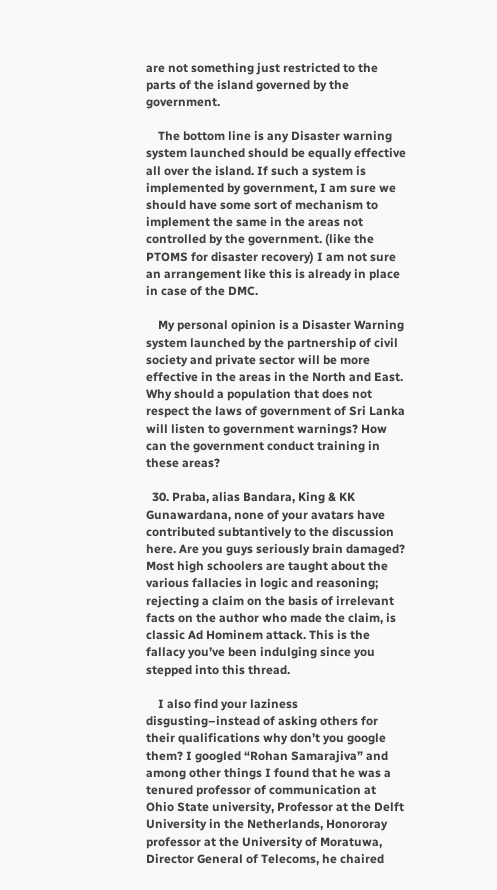are not something just restricted to the parts of the island governed by the government.

    The bottom line is any Disaster warning system launched should be equally effective all over the island. If such a system is implemented by government, I am sure we should have some sort of mechanism to implement the same in the areas not controlled by the government. (like the PTOMS for disaster recovery) I am not sure an arrangement like this is already in place in case of the DMC.

    My personal opinion is a Disaster Warning system launched by the partnership of civil society and private sector will be more effective in the areas in the North and East. Why should a population that does not respect the laws of government of Sri Lanka will listen to government warnings? How can the government conduct training in these areas?

  30. Praba, alias Bandara, King & KK Gunawardana, none of your avatars have contributed subtantively to the discussion here. Are you guys seriously brain damaged? Most high schoolers are taught about the various fallacies in logic and reasoning; rejecting a claim on the basis of irrelevant facts on the author who made the claim, is classic Ad Hominem attack. This is the fallacy you’ve been indulging since you stepped into this thread.

    I also find your laziness disgusting–instead of asking others for their qualifications why don’t you google them? I googled “Rohan Samarajiva” and among other things I found that he was a tenured professor of communication at Ohio State university, Professor at the Delft University in the Netherlands, Honororay professor at the University of Moratuwa, Director General of Telecoms, he chaired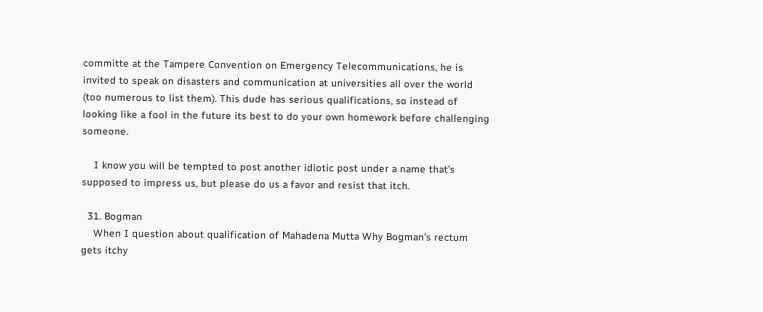committe at the Tampere Convention on Emergency Telecommunications, he is invited to speak on disasters and communication at universities all over the world (too numerous to list them). This dude has serious qualifications, so instead of looking like a fool in the future its best to do your own homework before challenging someone.

    I know you will be tempted to post another idiotic post under a name that’s supposed to impress us, but please do us a favor and resist that itch.

  31. Bogman
    When I question about qualification of Mahadena Mutta Why Bogman’s rectum gets itchy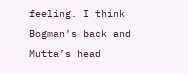feeling. I think Bogman’s back and Mutta’s head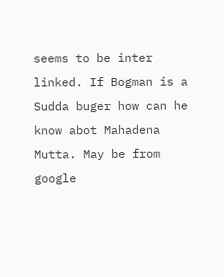seems to be inter linked. If Bogman is a Sudda buger how can he know abot Mahadena Mutta. May be from google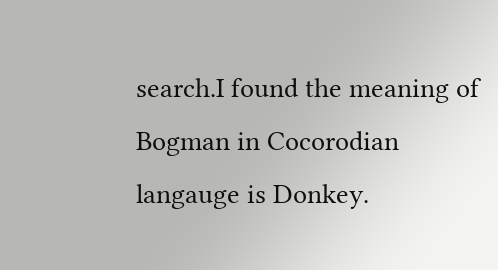search.I found the meaning of Bogman in Cocorodian langauge is Donkey.